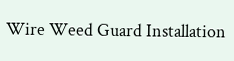Wire Weed Guard Installation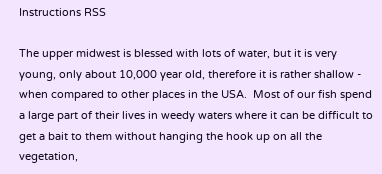Instructions RSS

The upper midwest is blessed with lots of water, but it is very young, only about 10,000 year old, therefore it is rather shallow - when compared to other places in the USA.  Most of our fish spend a large part of their lives in weedy waters where it can be difficult to get a bait to them without hanging the hook up on all the vegetation,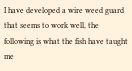I have developed a wire weed guard that seems to work well, the following is what the fish have taught me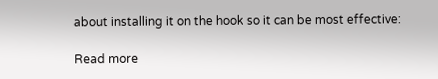about installing it on the hook so it can be most effective:

Read more